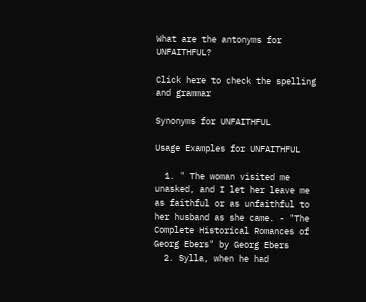What are the antonyms for UNFAITHFUL?

Click here to check the spelling and grammar

Synonyms for UNFAITHFUL

Usage Examples for UNFAITHFUL

  1. " The woman visited me unasked, and I let her leave me as faithful or as unfaithful to her husband as she came. - "The Complete Historical Romances of Georg Ebers" by Georg Ebers
  2. Sylla, when he had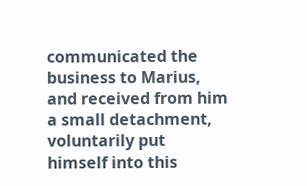communicated the business to Marius, and received from him a small detachment, voluntarily put himself into this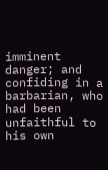imminent danger; and confiding in a barbarian, who had been unfaithful to his own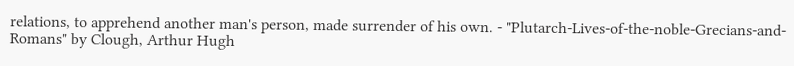relations, to apprehend another man's person, made surrender of his own. - "Plutarch-Lives-of-the-noble-Grecians-and-Romans" by Clough, Arthur Hugh